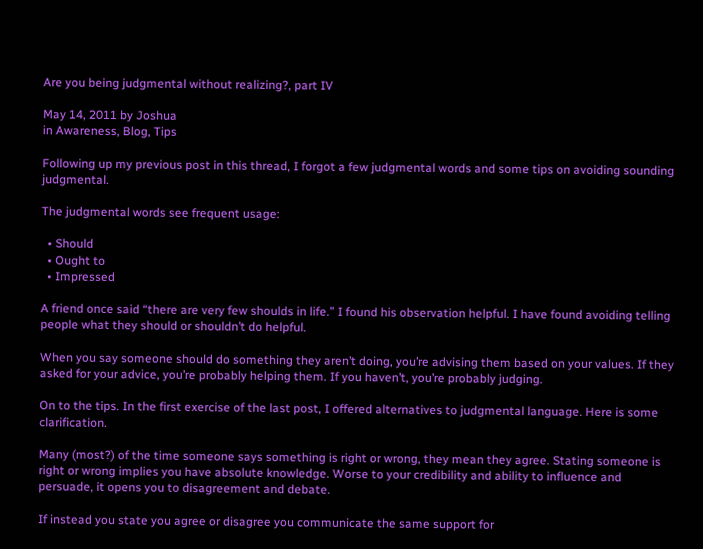Are you being judgmental without realizing?, part IV

May 14, 2011 by Joshua
in Awareness, Blog, Tips

Following up my previous post in this thread, I forgot a few judgmental words and some tips on avoiding sounding judgmental.

The judgmental words see frequent usage:

  • Should
  • Ought to
  • Impressed

A friend once said “there are very few shoulds in life.” I found his observation helpful. I have found avoiding telling people what they should or shouldn’t do helpful.

When you say someone should do something they aren’t doing, you’re advising them based on your values. If they asked for your advice, you’re probably helping them. If you haven’t, you’re probably judging.

On to the tips. In the first exercise of the last post, I offered alternatives to judgmental language. Here is some clarification.

Many (most?) of the time someone says something is right or wrong, they mean they agree. Stating someone is right or wrong implies you have absolute knowledge. Worse to your credibility and ability to influence and persuade, it opens you to disagreement and debate.

If instead you state you agree or disagree you communicate the same support for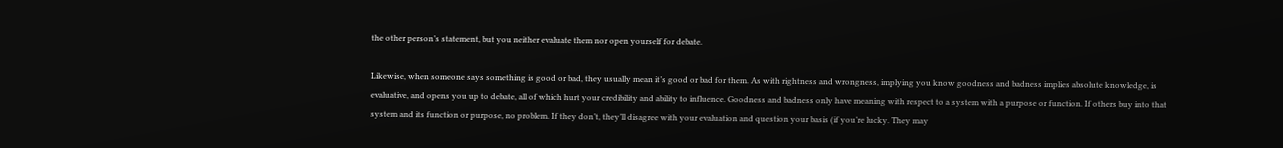the other person’s statement, but you neither evaluate them nor open yourself for debate.

Likewise, when someone says something is good or bad, they usually mean it’s good or bad for them. As with rightness and wrongness, implying you know goodness and badness implies absolute knowledge, is evaluative, and opens you up to debate, all of which hurt your credibility and ability to influence. Goodness and badness only have meaning with respect to a system with a purpose or function. If others buy into that system and its function or purpose, no problem. If they don’t, they’ll disagree with your evaluation and question your basis (if you’re lucky. They may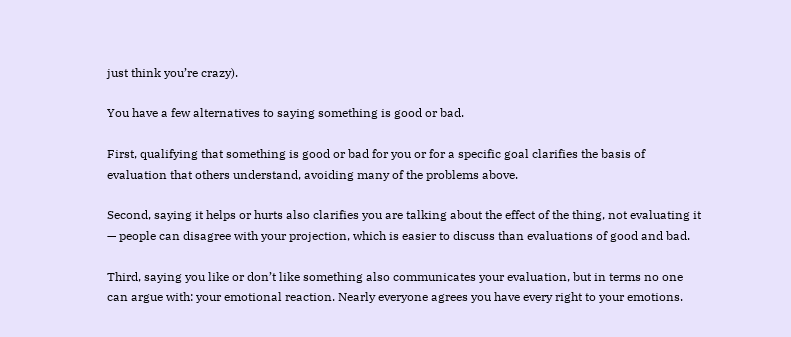just think you’re crazy).

You have a few alternatives to saying something is good or bad.

First, qualifying that something is good or bad for you or for a specific goal clarifies the basis of evaluation that others understand, avoiding many of the problems above.

Second, saying it helps or hurts also clarifies you are talking about the effect of the thing, not evaluating it — people can disagree with your projection, which is easier to discuss than evaluations of good and bad.

Third, saying you like or don’t like something also communicates your evaluation, but in terms no one can argue with: your emotional reaction. Nearly everyone agrees you have every right to your emotions.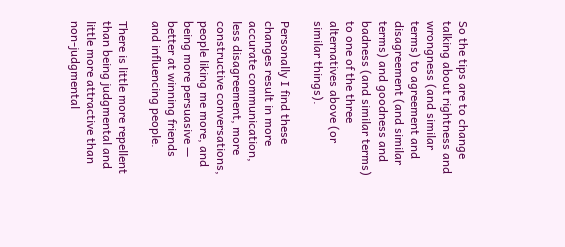So the tips are to change talking about rightness and wrongness (and similar terms) to agreement and disagreement (and similar terms) and goodness and badness (and similar terms) to one of the three alternatives above (or similar things).

Personally I find these changes result in more accurate communication, less disagreement, more constructive conversations, people liking me more, and being more persuasive — better at winning friends and influencing people.

There is little more repellent than being judgmental and little more attractive than non-judgmental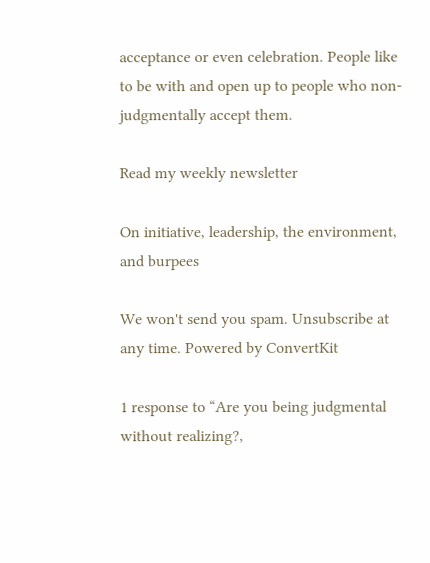acceptance or even celebration. People like to be with and open up to people who non-judgmentally accept them.

Read my weekly newsletter

On initiative, leadership, the environment, and burpees

We won't send you spam. Unsubscribe at any time. Powered by ConvertKit

1 response to “Are you being judgmental without realizing?,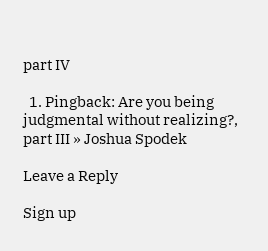part IV

  1. Pingback: Are you being judgmental without realizing?, part III » Joshua Spodek

Leave a Reply

Sign up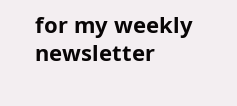for my weekly newsletter